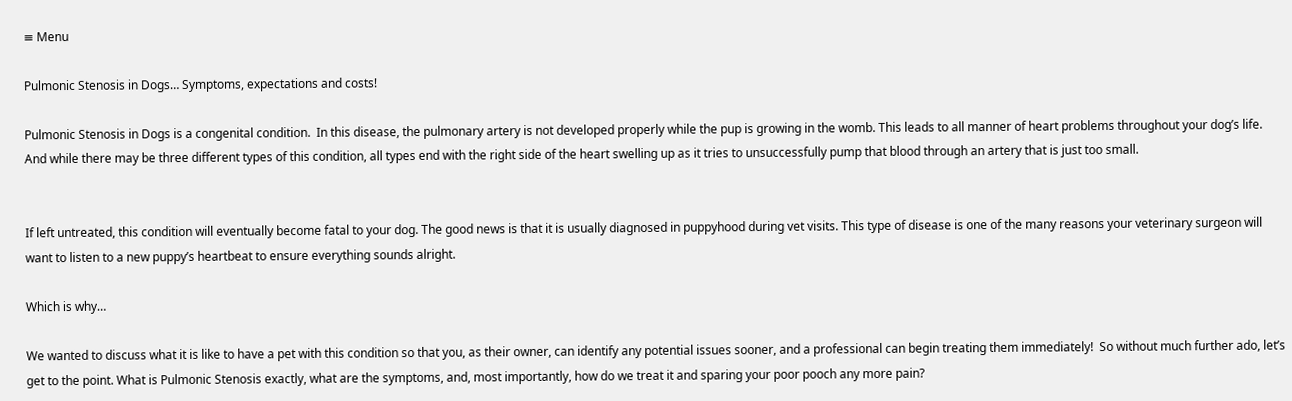≡ Menu

Pulmonic Stenosis in Dogs… Symptoms, expectations and costs!

Pulmonic Stenosis in Dogs is a congenital condition.  In this disease, the pulmonary artery is not developed properly while the pup is growing in the womb. This leads to all manner of heart problems throughout your dog’s life.  And while there may be three different types of this condition, all types end with the right side of the heart swelling up as it tries to unsuccessfully pump that blood through an artery that is just too small.


If left untreated, this condition will eventually become fatal to your dog. The good news is that it is usually diagnosed in puppyhood during vet visits. This type of disease is one of the many reasons your veterinary surgeon will want to listen to a new puppy’s heartbeat to ensure everything sounds alright.

Which is why…

We wanted to discuss what it is like to have a pet with this condition so that you, as their owner, can identify any potential issues sooner, and a professional can begin treating them immediately!  So without much further ado, let’s get to the point. What is Pulmonic Stenosis exactly, what are the symptoms, and, most importantly, how do we treat it and sparing your poor pooch any more pain?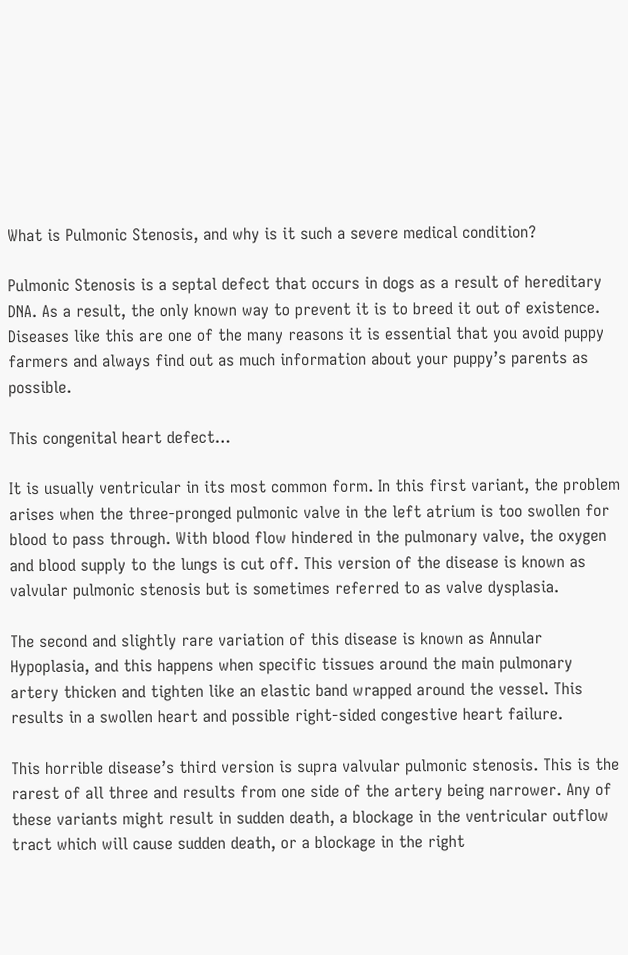What is Pulmonic Stenosis, and why is it such a severe medical condition?

Pulmonic Stenosis is a septal defect that occurs in dogs as a result of hereditary DNA. As a result, the only known way to prevent it is to breed it out of existence. Diseases like this are one of the many reasons it is essential that you avoid puppy farmers and always find out as much information about your puppy’s parents as possible.

This congenital heart defect…

It is usually ventricular in its most common form. In this first variant, the problem arises when the three-pronged pulmonic valve in the left atrium is too swollen for blood to pass through. With blood flow hindered in the pulmonary valve, the oxygen and blood supply to the lungs is cut off. This version of the disease is known as valvular pulmonic stenosis but is sometimes referred to as valve dysplasia.

The second and slightly rare variation of this disease is known as Annular Hypoplasia, and this happens when specific tissues around the main pulmonary artery thicken and tighten like an elastic band wrapped around the vessel. This results in a swollen heart and possible right-sided congestive heart failure.

This horrible disease’s third version is supra valvular pulmonic stenosis. This is the rarest of all three and results from one side of the artery being narrower. Any of these variants might result in sudden death, a blockage in the ventricular outflow tract which will cause sudden death, or a blockage in the right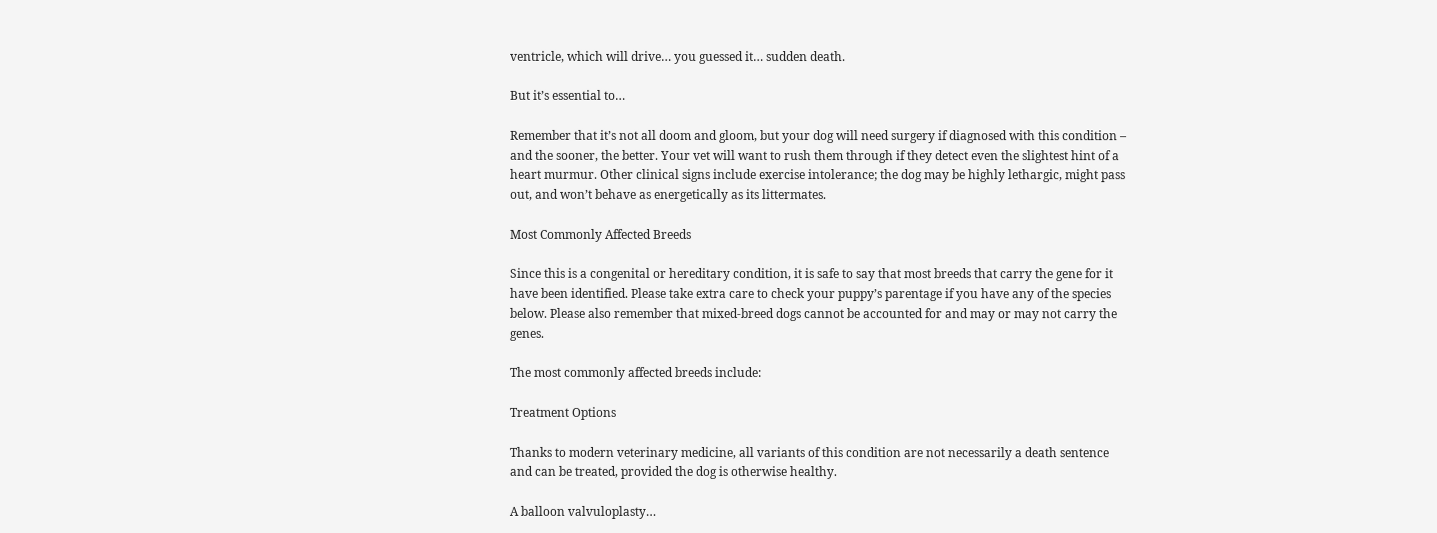ventricle, which will drive… you guessed it… sudden death.

But it’s essential to…

Remember that it’s not all doom and gloom, but your dog will need surgery if diagnosed with this condition – and the sooner, the better. Your vet will want to rush them through if they detect even the slightest hint of a heart murmur. Other clinical signs include exercise intolerance; the dog may be highly lethargic, might pass out, and won’t behave as energetically as its littermates.

Most Commonly Affected Breeds

Since this is a congenital or hereditary condition, it is safe to say that most breeds that carry the gene for it have been identified. Please take extra care to check your puppy’s parentage if you have any of the species below. Please also remember that mixed-breed dogs cannot be accounted for and may or may not carry the genes.

The most commonly affected breeds include:

Treatment Options

Thanks to modern veterinary medicine, all variants of this condition are not necessarily a death sentence and can be treated, provided the dog is otherwise healthy.

A balloon valvuloplasty…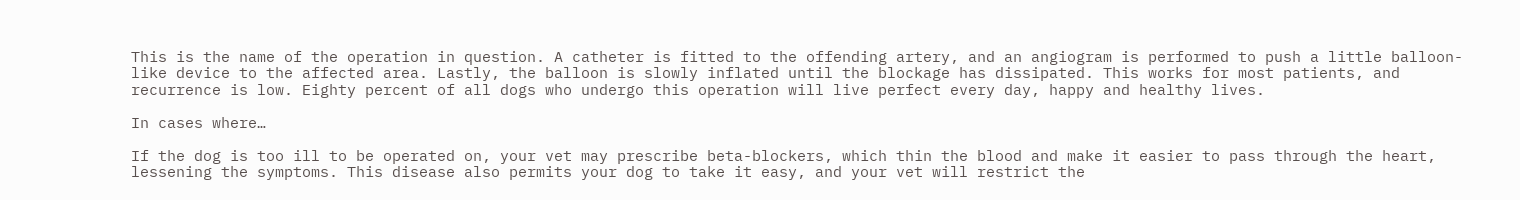This is the name of the operation in question. A catheter is fitted to the offending artery, and an angiogram is performed to push a little balloon-like device to the affected area. Lastly, the balloon is slowly inflated until the blockage has dissipated. This works for most patients, and recurrence is low. Eighty percent of all dogs who undergo this operation will live perfect every day, happy and healthy lives.

In cases where…

If the dog is too ill to be operated on, your vet may prescribe beta-blockers, which thin the blood and make it easier to pass through the heart, lessening the symptoms. This disease also permits your dog to take it easy, and your vet will restrict the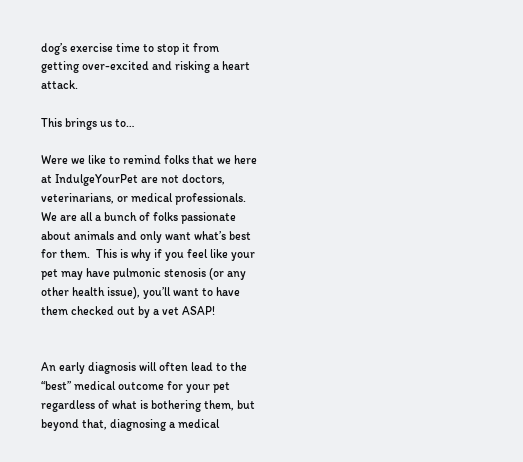dog’s exercise time to stop it from getting over-excited and risking a heart attack.

This brings us to…

Were we like to remind folks that we here at IndulgeYourPet are not doctors, veterinarians, or medical professionals.  We are all a bunch of folks passionate about animals and only want what’s best for them.  This is why if you feel like your pet may have pulmonic stenosis (or any other health issue), you’ll want to have them checked out by a vet ASAP!


An early diagnosis will often lead to the “best” medical outcome for your pet regardless of what is bothering them, but beyond that, diagnosing a medical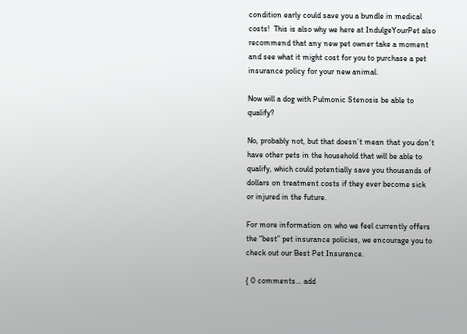condition early could save you a bundle in medical costs!  This is also why we here at IndulgeYourPet also recommend that any new pet owner take a moment and see what it might cost for you to purchase a pet insurance policy for your new animal.

Now will a dog with Pulmonic Stenosis be able to qualify?

No, probably not, but that doesn’t mean that you don’t have other pets in the household that will be able to qualify, which could potentially save you thousands of dollars on treatment costs if they ever become sick or injured in the future.

For more information on who we feel currently offers the “best” pet insurance policies, we encourage you to check out our Best Pet Insurance.

{ 0 comments… add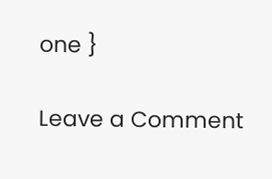one }

Leave a Comment